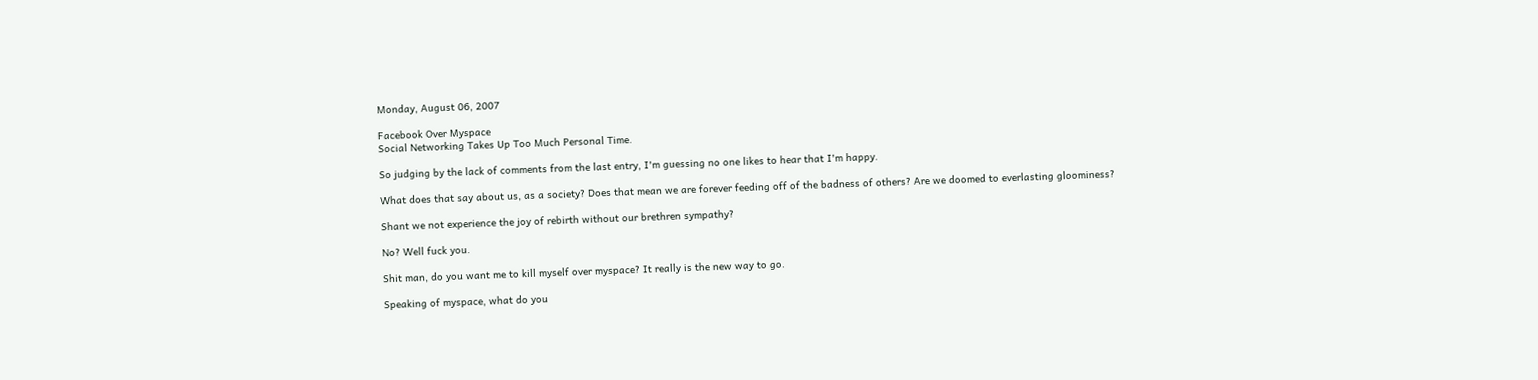Monday, August 06, 2007

Facebook Over Myspace
Social Networking Takes Up Too Much Personal Time.

So judging by the lack of comments from the last entry, I'm guessing no one likes to hear that I'm happy.

What does that say about us, as a society? Does that mean we are forever feeding off of the badness of others? Are we doomed to everlasting gloominess?

Shant we not experience the joy of rebirth without our brethren sympathy?

No? Well fuck you.

Shit man, do you want me to kill myself over myspace? It really is the new way to go.

Speaking of myspace, what do you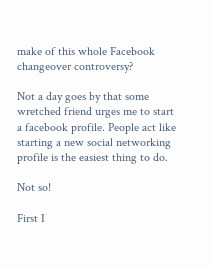make of this whole Facebook changeover controversy?

Not a day goes by that some wretched friend urges me to start a facebook profile. People act like starting a new social networking profile is the easiest thing to do.

Not so!

First I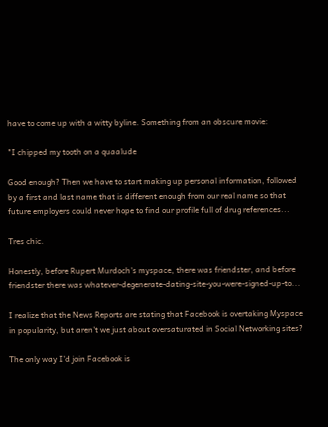have to come up with a witty byline. Something from an obscure movie:

"I chipped my tooth on a quaalude

Good enough? Then we have to start making up personal information, followed by a first and last name that is different enough from our real name so that future employers could never hope to find our profile full of drug references...

Tres chic.

Honestly, before Rupert Murdoch's myspace, there was friendster, and before friendster there was whatever-degenerate-dating-site-you-were-signed-up-to...

I realize that the News Reports are stating that Facebook is overtaking Myspace in popularity, but aren't we just about oversaturated in Social Networking sites?

The only way I'd join Facebook is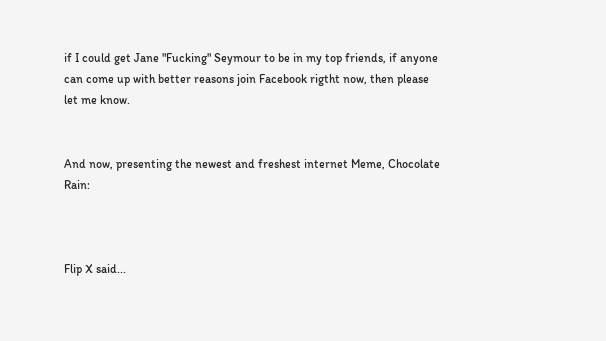if I could get Jane "Fucking" Seymour to be in my top friends, if anyone can come up with better reasons join Facebook rigtht now, then please let me know.


And now, presenting the newest and freshest internet Meme, Chocolate Rain:



Flip X said...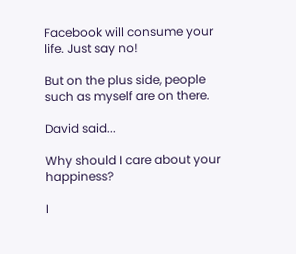Facebook will consume your life. Just say no!

But on the plus side, people such as myself are on there.

David said...

Why should I care about your happiness?

I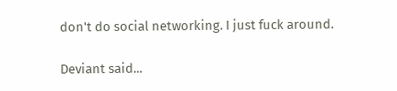don't do social networking. I just fuck around.

Deviant said...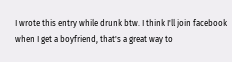I wrote this entry while drunk btw. I think I'll join facebook when I get a boyfriend, that's a great way to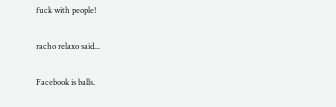fuck with people!

racho relaxo said...

Facebook is balls.